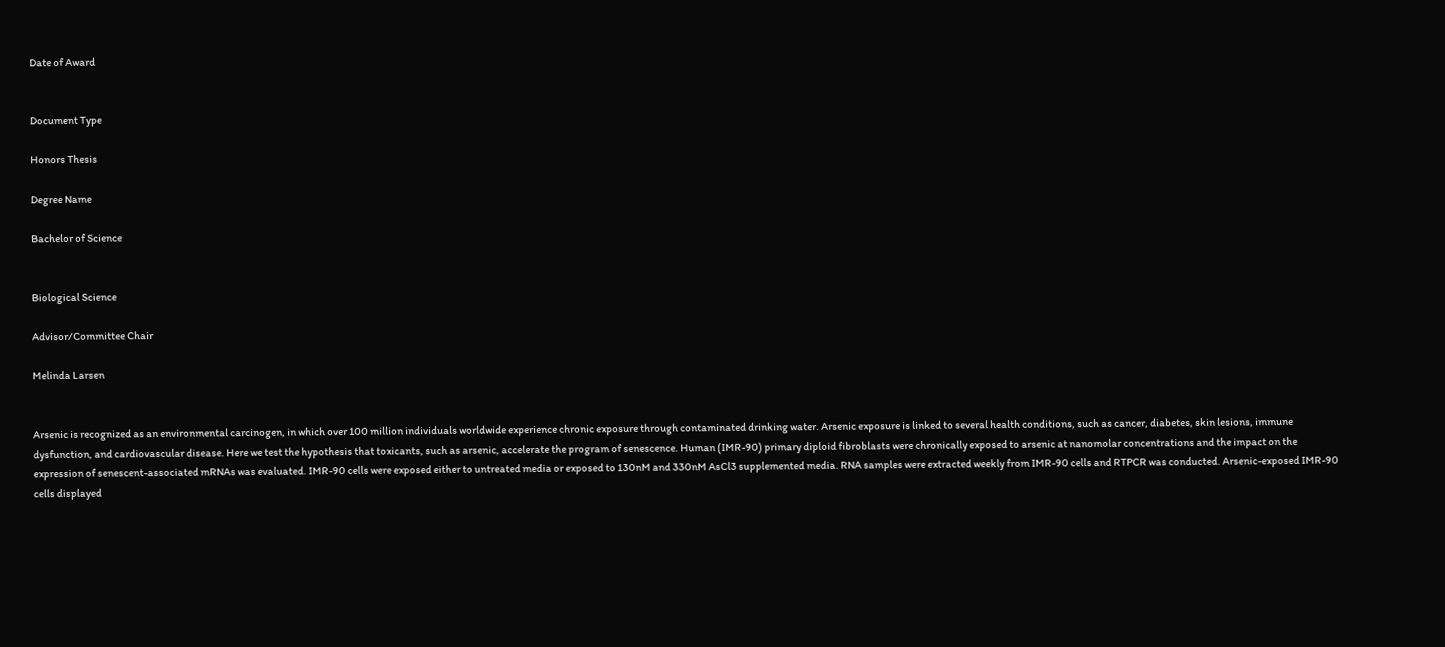Date of Award


Document Type

Honors Thesis

Degree Name

Bachelor of Science


Biological Science

Advisor/Committee Chair

Melinda Larsen


Arsenic is recognized as an environmental carcinogen, in which over 100 million individuals worldwide experience chronic exposure through contaminated drinking water. Arsenic exposure is linked to several health conditions, such as cancer, diabetes, skin lesions, immune dysfunction, and cardiovascular disease. Here we test the hypothesis that toxicants, such as arsenic, accelerate the program of senescence. Human (IMR-90) primary diploid fibroblasts were chronically exposed to arsenic at nanomolar concentrations and the impact on the expression of senescent-associated mRNAs was evaluated. IMR-90 cells were exposed either to untreated media or exposed to 130nM and 330nM AsCl3 supplemented media. RNA samples were extracted weekly from IMR-90 cells and RTPCR was conducted. Arsenic-exposed IMR-90 cells displayed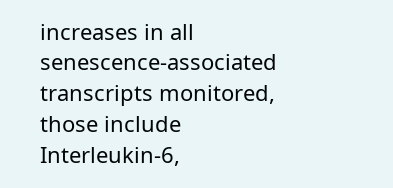increases in all senescence-associated transcripts monitored, those include Interleukin-6,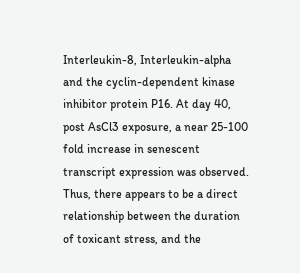Interleukin-8, Interleukin-alpha and the cyclin-dependent kinase inhibitor protein P16. At day 40, post AsCl3 exposure, a near 25-100 fold increase in senescent transcript expression was observed. Thus, there appears to be a direct relationship between the duration of toxicant stress, and the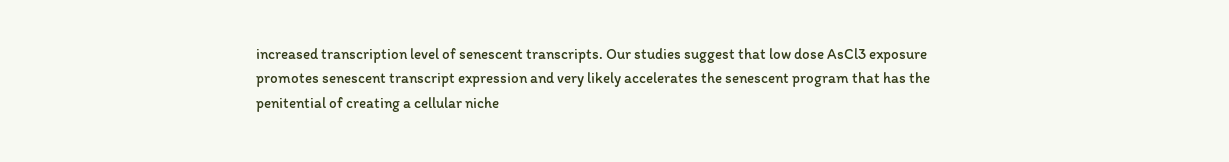increased transcription level of senescent transcripts. Our studies suggest that low dose AsCl3 exposure promotes senescent transcript expression and very likely accelerates the senescent program that has the penitential of creating a cellular niche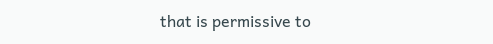that is permissive to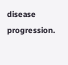disease progression.